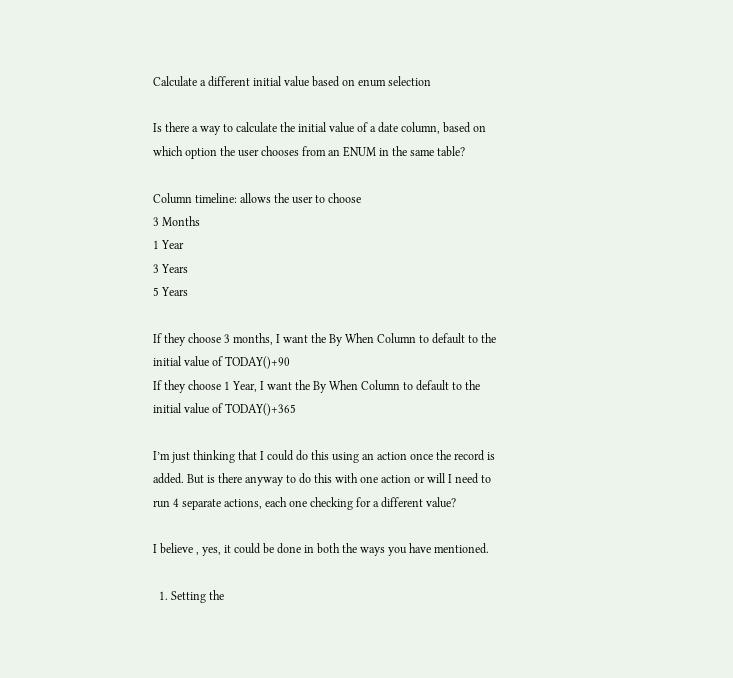Calculate a different initial value based on enum selection

Is there a way to calculate the initial value of a date column, based on which option the user chooses from an ENUM in the same table?

Column timeline: allows the user to choose
3 Months
1 Year
3 Years
5 Years

If they choose 3 months, I want the By When Column to default to the initial value of TODAY()+90
If they choose 1 Year, I want the By When Column to default to the initial value of TODAY()+365

I’m just thinking that I could do this using an action once the record is added. But is there anyway to do this with one action or will I need to run 4 separate actions, each one checking for a different value?

I believe , yes, it could be done in both the ways you have mentioned.

  1. Setting the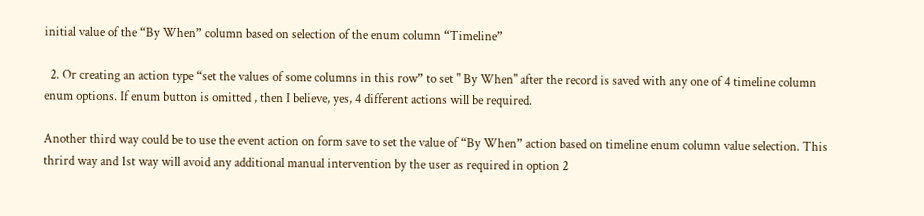initial value of the “By When” column based on selection of the enum column “Timeline”

  2. Or creating an action type “set the values of some columns in this row” to set " By When" after the record is saved with any one of 4 timeline column enum options. If enum button is omitted , then I believe, yes, 4 different actions will be required.

Another third way could be to use the event action on form save to set the value of “By When” action based on timeline enum column value selection. This thrird way and 1st way will avoid any additional manual intervention by the user as required in option 2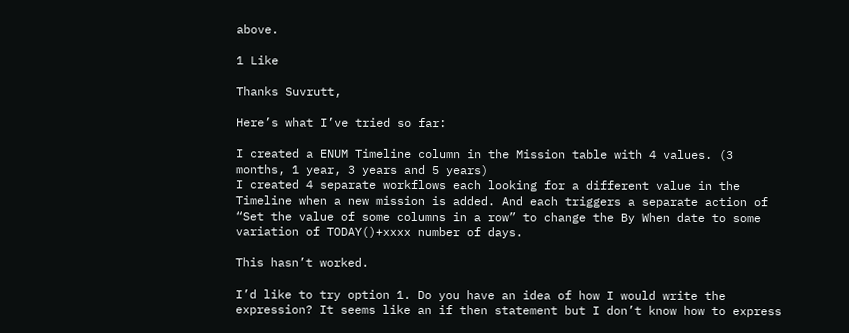above.

1 Like

Thanks Suvrutt,

Here’s what I’ve tried so far:

I created a ENUM Timeline column in the Mission table with 4 values. (3 months, 1 year, 3 years and 5 years)
I created 4 separate workflows each looking for a different value in the Timeline when a new mission is added. And each triggers a separate action of “Set the value of some columns in a row” to change the By When date to some variation of TODAY()+xxxx number of days.

This hasn’t worked.

I’d like to try option 1. Do you have an idea of how I would write the expression? It seems like an if then statement but I don’t know how to express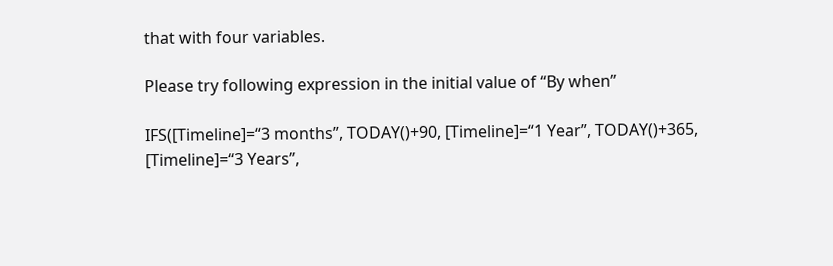that with four variables.

Please try following expression in the initial value of “By when”

IFS([Timeline]=“3 months”, TODAY()+90, [Timeline]=“1 Year”, TODAY()+365, [Timeline]=“3 Years”,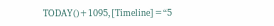TODAY()+1095,[Timeline]=“5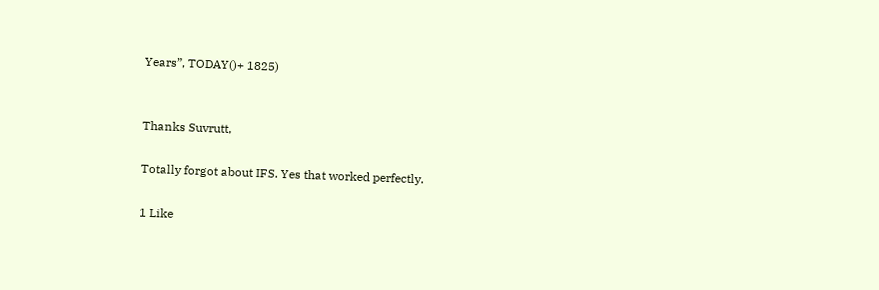Years”, TODAY()+ 1825)


Thanks Suvrutt,

Totally forgot about IFS. Yes that worked perfectly.

1 Like